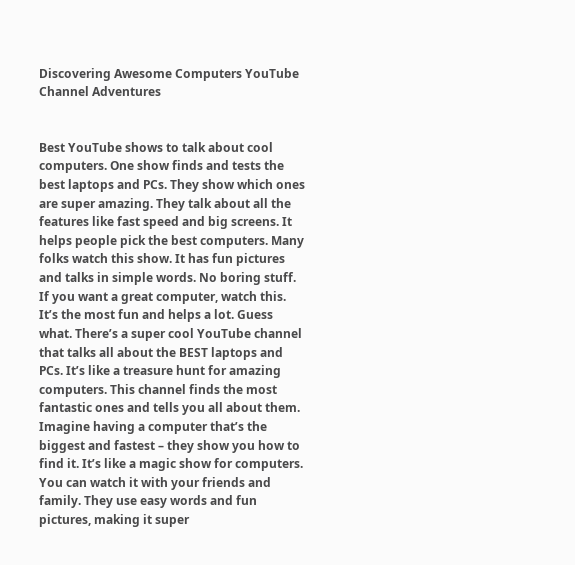Discovering Awesome Computers YouTube Channel Adventures


Best YouTube shows to talk about cool computers. One show finds and tests the best laptops and PCs. They show which ones are super amazing. They talk about all the features like fast speed and big screens. It helps people pick the best computers. Many folks watch this show. It has fun pictures and talks in simple words. No boring stuff. If you want a great computer, watch this. It’s the most fun and helps a lot. Guess what. There’s a super cool YouTube channel that talks all about the BEST laptops and PCs. It’s like a treasure hunt for amazing computers. This channel finds the most fantastic ones and tells you all about them. Imagine having a computer that’s the biggest and fastest – they show you how to find it. It’s like a magic show for computers. You can watch it with your friends and family. They use easy words and fun pictures, making it super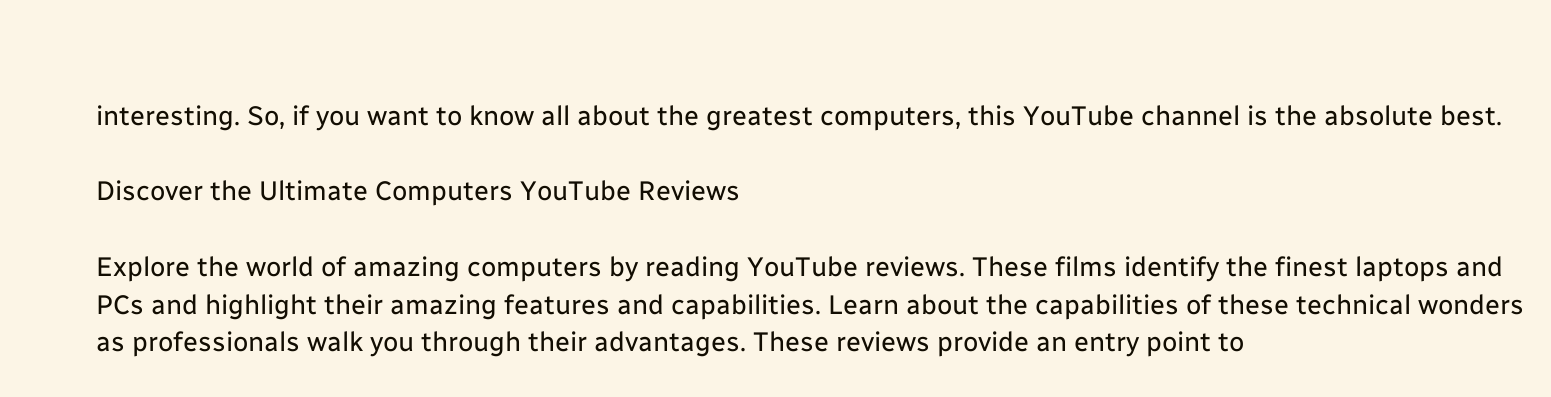interesting. So, if you want to know all about the greatest computers, this YouTube channel is the absolute best.

Discover the Ultimate Computers YouTube Reviews

Explore the world of amazing computers by reading YouTube reviews. These films identify the finest laptops and PCs and highlight their amazing features and capabilities. Learn about the capabilities of these technical wonders as professionals walk you through their advantages. These reviews provide an entry point to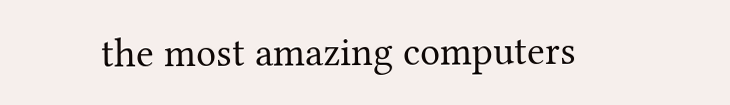the most amazing computers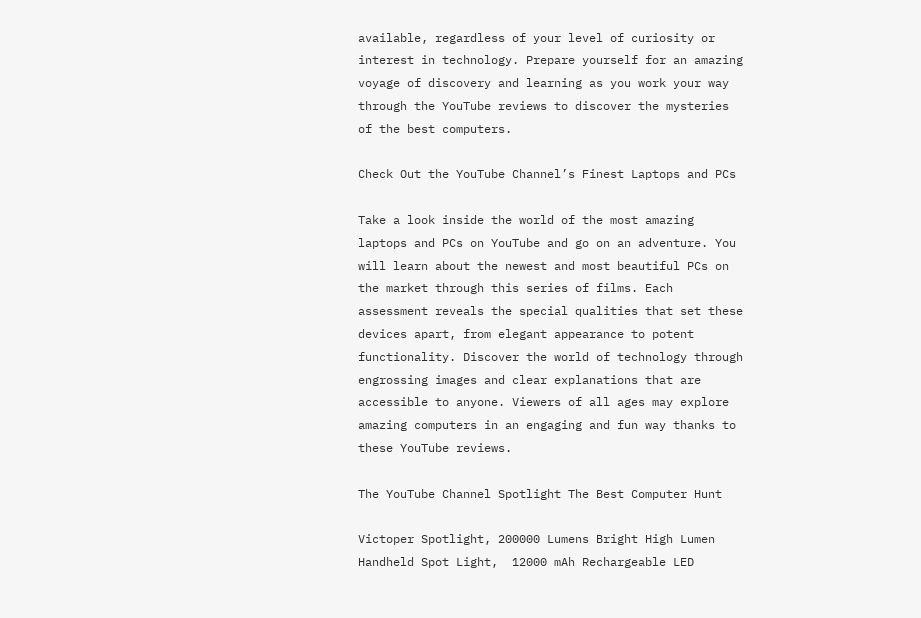available, regardless of your level of curiosity or interest in technology. Prepare yourself for an amazing voyage of discovery and learning as you work your way through the YouTube reviews to discover the mysteries of the best computers.

Check Out the YouTube Channel’s Finest Laptops and PCs

Take a look inside the world of the most amazing laptops and PCs on YouTube and go on an adventure. You will learn about the newest and most beautiful PCs on the market through this series of films. Each assessment reveals the special qualities that set these devices apart, from elegant appearance to potent functionality. Discover the world of technology through engrossing images and clear explanations that are accessible to anyone. Viewers of all ages may explore amazing computers in an engaging and fun way thanks to these YouTube reviews.

The YouTube Channel Spotlight The Best Computer Hunt

Victoper Spotlight, 200000 Lumens Bright High Lumen Handheld Spot Light,  12000 mAh Rechargeable LED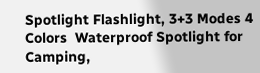Spotlight Flashlight, 3+3 Modes 4 Colors  Waterproof Spotlight for Camping,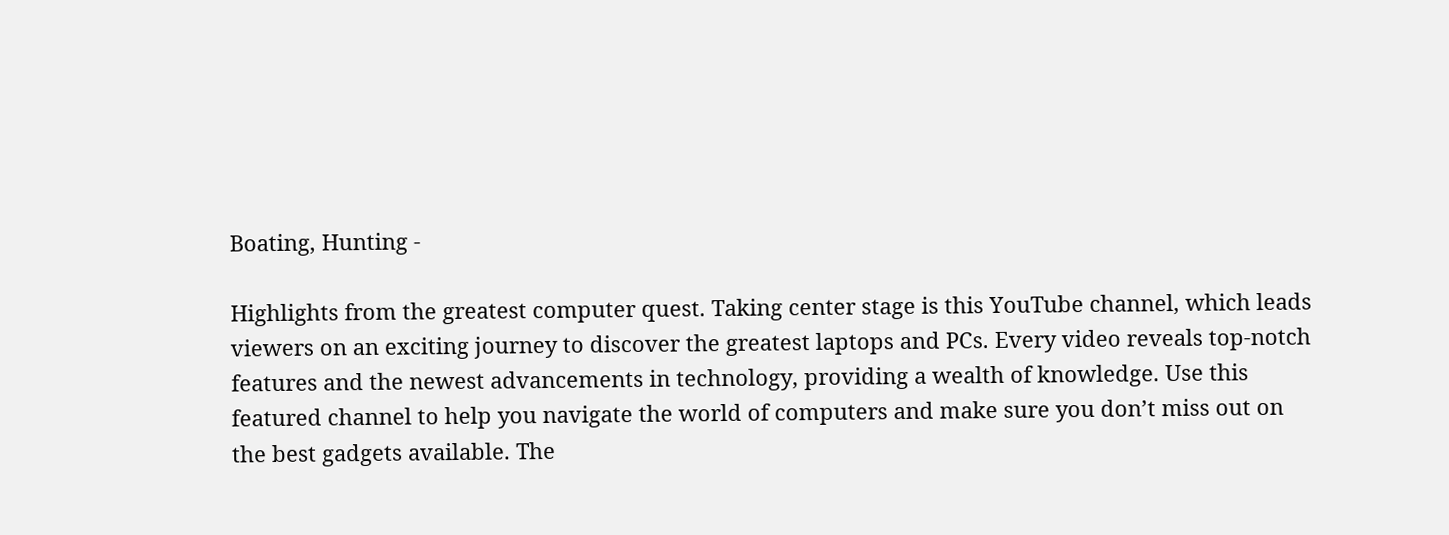Boating, Hunting -

Highlights from the greatest computer quest. Taking center stage is this YouTube channel, which leads viewers on an exciting journey to discover the greatest laptops and PCs. Every video reveals top-notch features and the newest advancements in technology, providing a wealth of knowledge. Use this featured channel to help you navigate the world of computers and make sure you don’t miss out on the best gadgets available. The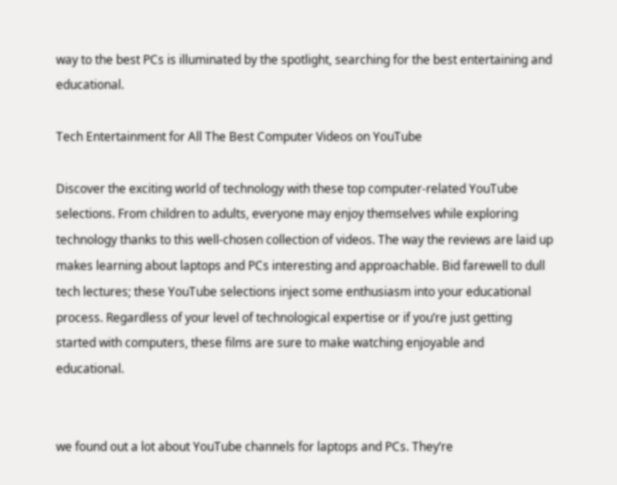way to the best PCs is illuminated by the spotlight, searching for the best entertaining and educational.

Tech Entertainment for All The Best Computer Videos on YouTube

Discover the exciting world of technology with these top computer-related YouTube selections. From children to adults, everyone may enjoy themselves while exploring technology thanks to this well-chosen collection of videos. The way the reviews are laid up makes learning about laptops and PCs interesting and approachable. Bid farewell to dull tech lectures; these YouTube selections inject some enthusiasm into your educational process. Regardless of your level of technological expertise or if you’re just getting started with computers, these films are sure to make watching enjoyable and educational.


we found out a lot about YouTube channels for laptops and PCs. They’re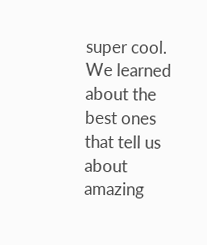super cool. We learned about the best ones that tell us about amazing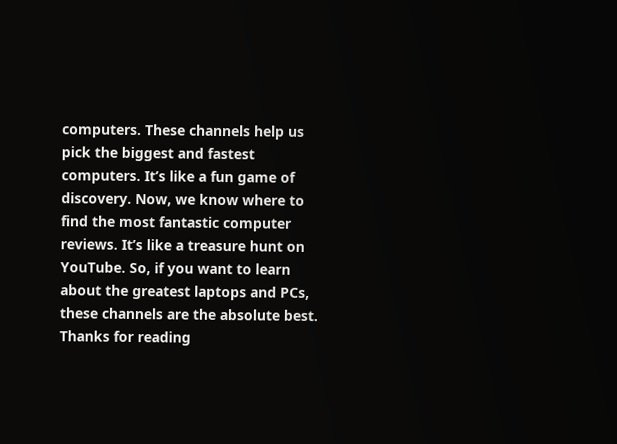computers. These channels help us pick the biggest and fastest computers. It’s like a fun game of discovery. Now, we know where to find the most fantastic computer reviews. It’s like a treasure hunt on YouTube. So, if you want to learn about the greatest laptops and PCs, these channels are the absolute best. Thanks for reading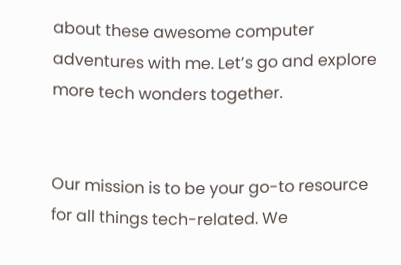about these awesome computer adventures with me. Let’s go and explore more tech wonders together.


Our mission is to be your go-to resource for all things tech-related. We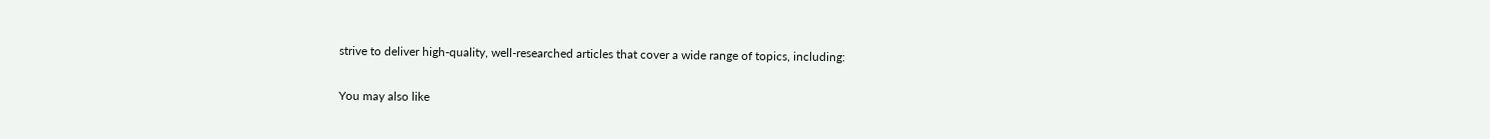strive to deliver high-quality, well-researched articles that cover a wide range of topics, including:

You may also like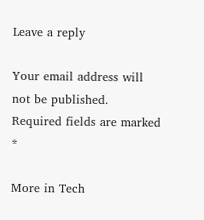Leave a reply

Your email address will not be published. Required fields are marked *

More in Tech